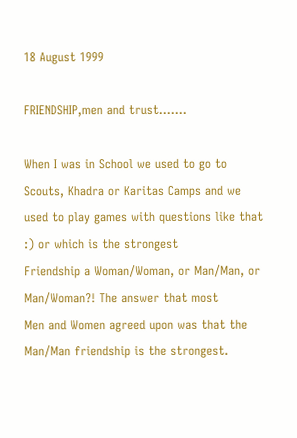18 August 1999

FRIENDSHIP,men and trust.......

When I was in School we used to go to Scouts, Khadra or Karitas Camps and we
used to play games with questions like that :) or which is the strongest
Friendship a Woman/Woman, or Man/Man, or Man/Woman?! The answer that most
Men and Women agreed upon was that the Man/Man friendship is the strongest.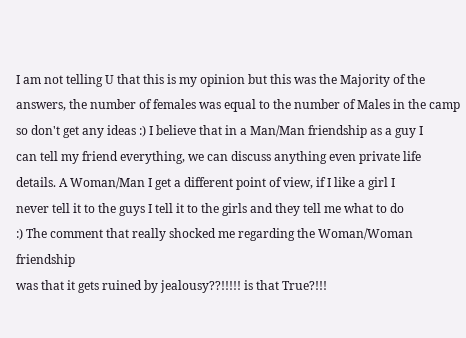I am not telling U that this is my opinion but this was the Majority of the
answers, the number of females was equal to the number of Males in the camp
so don't get any ideas :) I believe that in a Man/Man friendship as a guy I
can tell my friend everything, we can discuss anything even private life
details. A Woman/Man I get a different point of view, if I like a girl I
never tell it to the guys I tell it to the girls and they tell me what to do
:) The comment that really shocked me regarding the Woman/Woman friendship
was that it gets ruined by jealousy??!!!!! is that True?!!!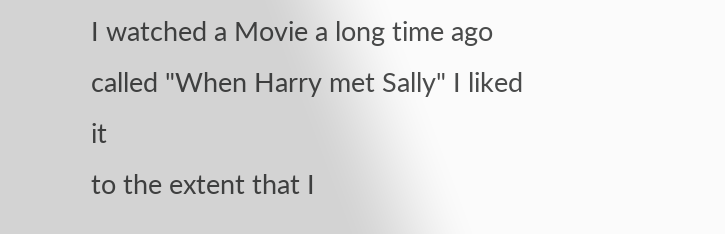I watched a Movie a long time ago called "When Harry met Sally" I liked it
to the extent that I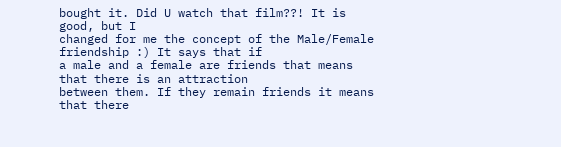bought it. Did U watch that film??! It is good, but I
changed for me the concept of the Male/Female friendship :) It says that if
a male and a female are friends that means that there is an attraction
between them. If they remain friends it means that there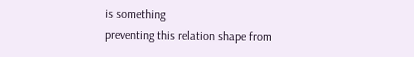is something
preventing this relation shape from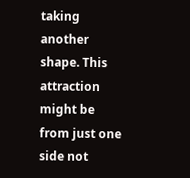taking another shape. This attraction
might be from just one side not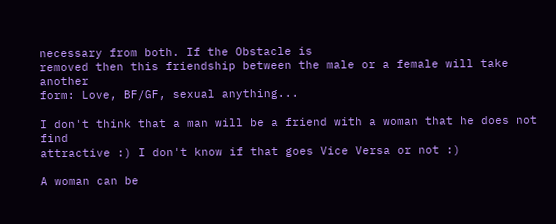necessary from both. If the Obstacle is
removed then this friendship between the male or a female will take another
form: Love, BF/GF, sexual anything...

I don't think that a man will be a friend with a woman that he does not find
attractive :) I don't know if that goes Vice Versa or not :)

A woman can be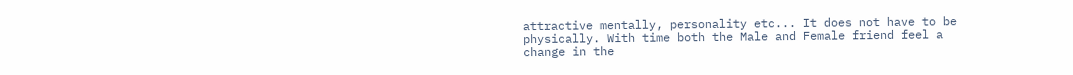attractive mentally, personality etc... It does not have to be
physically. With time both the Male and Female friend feel a change in the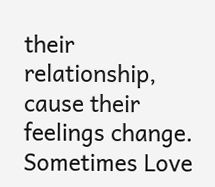their relationship, cause their feelings change. Sometimes Love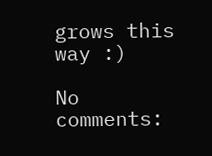grows this
way :)

No comments: